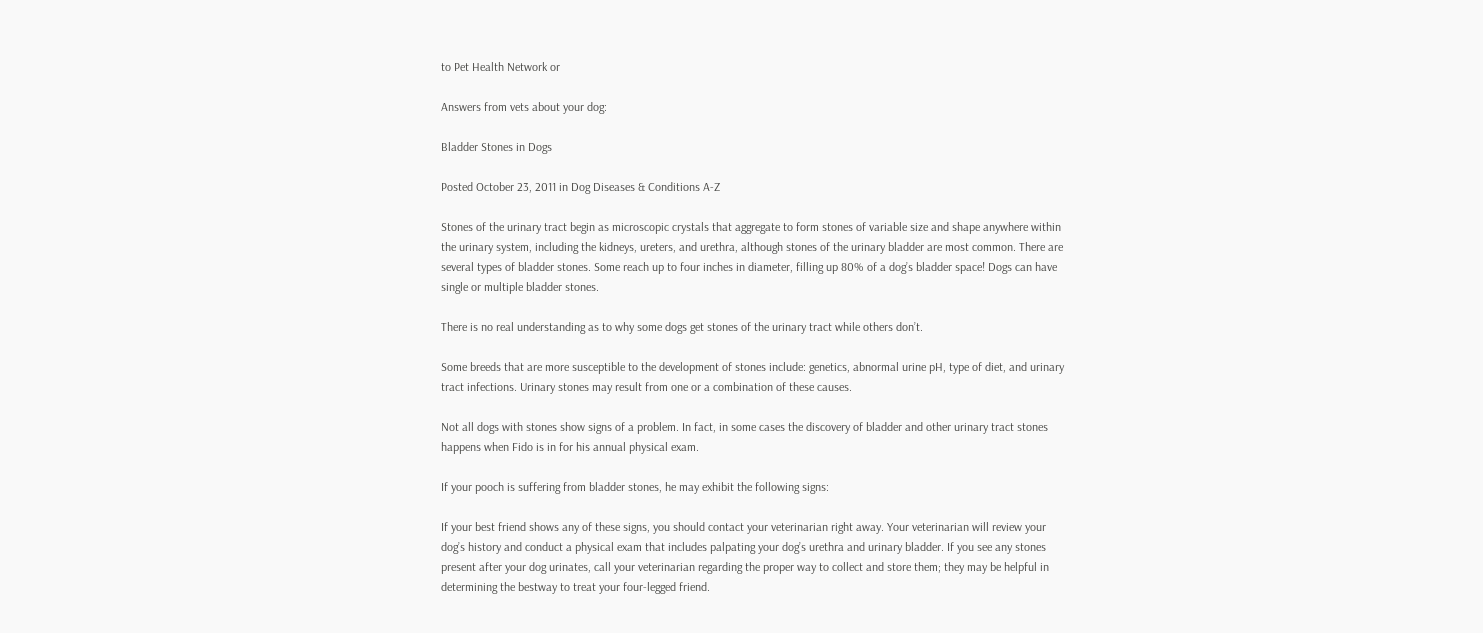to Pet Health Network or

Answers from vets about your dog:

Bladder Stones in Dogs

Posted October 23, 2011 in Dog Diseases & Conditions A-Z

Stones of the urinary tract begin as microscopic crystals that aggregate to form stones of variable size and shape anywhere within the urinary system, including the kidneys, ureters, and urethra, although stones of the urinary bladder are most common. There are several types of bladder stones. Some reach up to four inches in diameter, filling up 80% of a dog’s bladder space! Dogs can have single or multiple bladder stones.

There is no real understanding as to why some dogs get stones of the urinary tract while others don’t.

Some breeds that are more susceptible to the development of stones include: genetics, abnormal urine pH, type of diet, and urinary tract infections. Urinary stones may result from one or a combination of these causes.

Not all dogs with stones show signs of a problem. In fact, in some cases the discovery of bladder and other urinary tract stones happens when Fido is in for his annual physical exam.

If your pooch is suffering from bladder stones, he may exhibit the following signs:

If your best friend shows any of these signs, you should contact your veterinarian right away. Your veterinarian will review your dog’s history and conduct a physical exam that includes palpating your dog’s urethra and urinary bladder. If you see any stones present after your dog urinates, call your veterinarian regarding the proper way to collect and store them; they may be helpful in determining the bestway to treat your four-legged friend.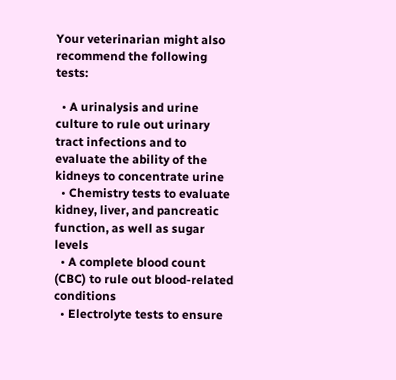Your veterinarian might also recommend the following tests:

  • A urinalysis and urine culture to rule out urinary tract infections and to evaluate the ability of the kidneys to concentrate urine
  • Chemistry tests to evaluate kidney, liver, and pancreatic function, as well as sugar levels
  • A complete blood count (CBC) to rule out blood-related conditions
  • Electrolyte tests to ensure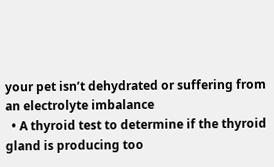your pet isn’t dehydrated or suffering from an electrolyte imbalance
  • A thyroid test to determine if the thyroid gland is producing too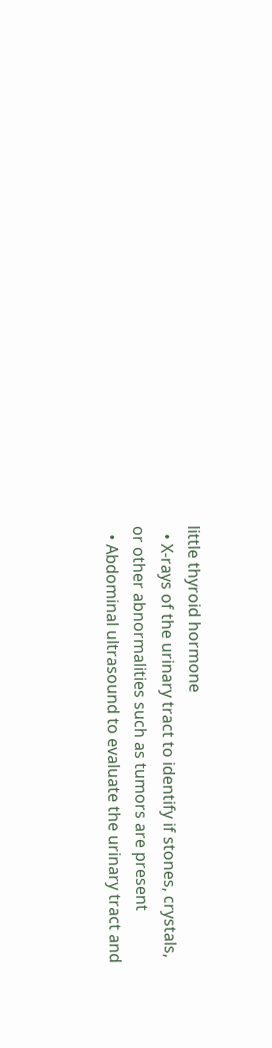little thyroid hormone
  • X-rays of the urinary tract to identify if stones, crystals, or other abnormalities such as tumors are present
  • Abdominal ultrasound to evaluate the urinary tract and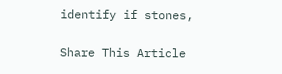identify if stones,

Share This Article